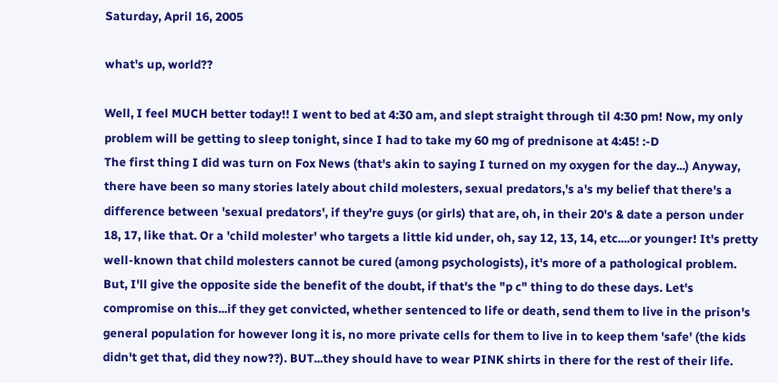Saturday, April 16, 2005

what's up, world??

Well, I feel MUCH better today!! I went to bed at 4:30 am, and slept straight through til 4:30 pm! Now, my only problem will be getting to sleep tonight, since I had to take my 60 mg of prednisone at 4:45! :-D
The first thing I did was turn on Fox News (that's akin to saying I turned on my oxygen for the day...) Anyway, there have been so many stories lately about child molesters, sexual predators,'s a's my belief that there's a difference between 'sexual predators', if they're guys (or girls) that are, oh, in their 20's & date a person under 18, 17, like that. Or a 'child molester' who targets a little kid under, oh, say 12, 13, 14, etc....or younger! It's pretty well-known that child molesters cannot be cured (among psychologists), it's more of a pathological problem. But, I'll give the opposite side the benefit of the doubt, if that's the "p c" thing to do these days. Let's compromise on this...if they get convicted, whether sentenced to life or death, send them to live in the prison's general population for however long it is, no more private cells for them to live in to keep them 'safe' (the kids didn't get that, did they now??). BUT...they should have to wear PINK shirts in there for the rest of their life.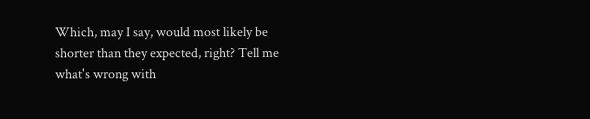Which, may I say, would most likely be shorter than they expected, right? Tell me what's wrong with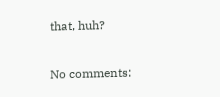that, huh?

No comments: